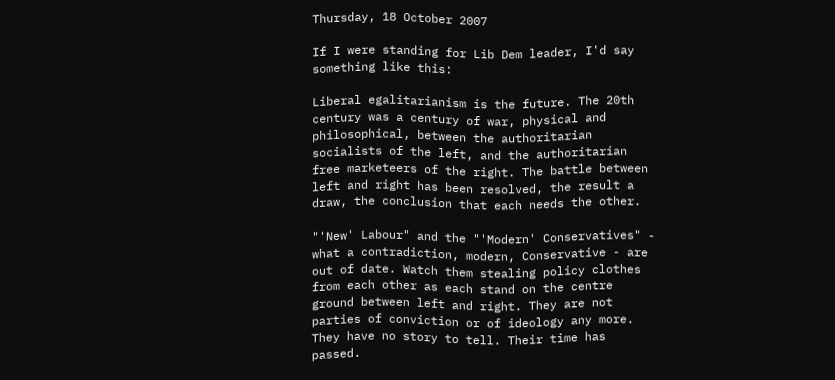Thursday, 18 October 2007

If I were standing for Lib Dem leader, I'd say something like this:

Liberal egalitarianism is the future. The 20th century was a century of war, physical and philosophical, between the authoritarian socialists of the left, and the authoritarian free marketeers of the right. The battle between left and right has been resolved, the result a draw, the conclusion that each needs the other.

"'New' Labour" and the "'Modern' Conservatives" - what a contradiction, modern, Conservative - are out of date. Watch them stealing policy clothes from each other as each stand on the centre ground between left and right. They are not parties of conviction or of ideology any more. They have no story to tell. Their time has passed.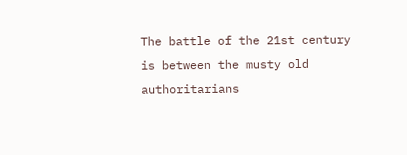The battle of the 21st century is between the musty old authoritarians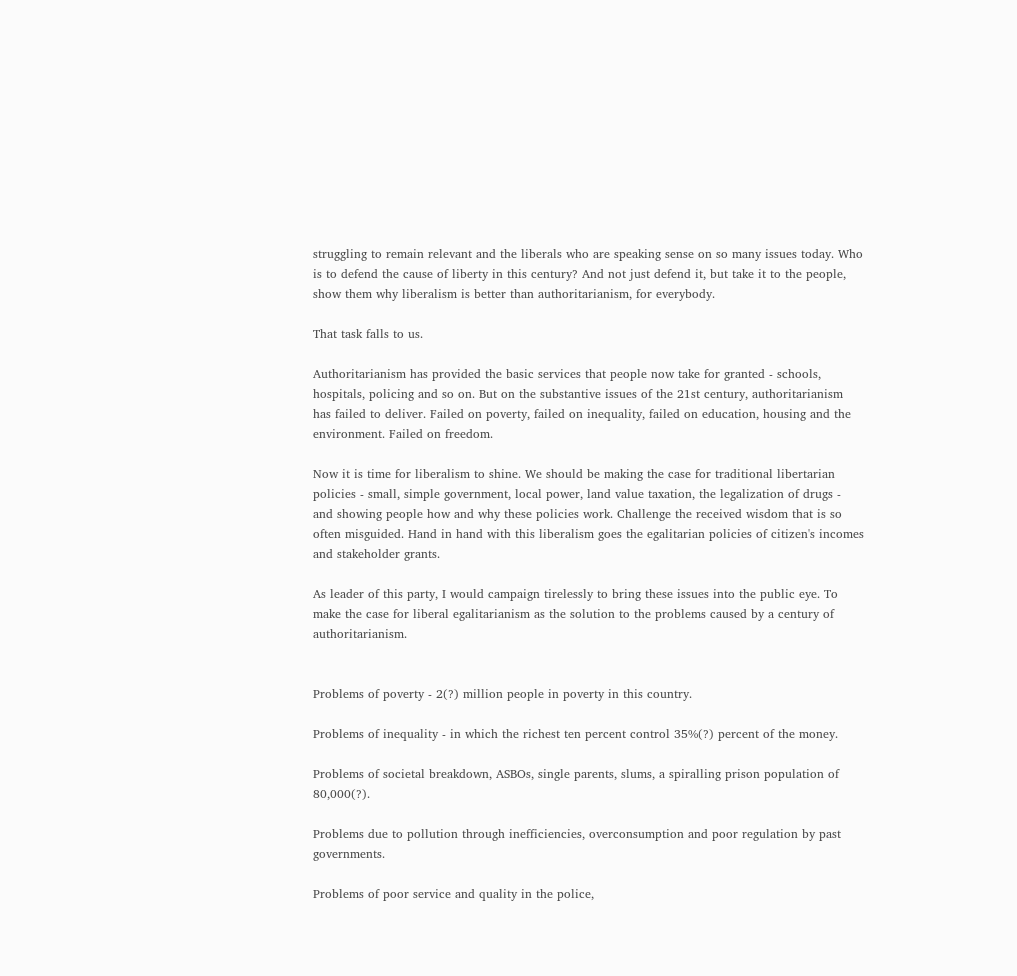struggling to remain relevant and the liberals who are speaking sense on so many issues today. Who is to defend the cause of liberty in this century? And not just defend it, but take it to the people, show them why liberalism is better than authoritarianism, for everybody.

That task falls to us.

Authoritarianism has provided the basic services that people now take for granted - schools, hospitals, policing and so on. But on the substantive issues of the 21st century, authoritarianism has failed to deliver. Failed on poverty, failed on inequality, failed on education, housing and the environment. Failed on freedom.

Now it is time for liberalism to shine. We should be making the case for traditional libertarian policies - small, simple government, local power, land value taxation, the legalization of drugs - and showing people how and why these policies work. Challenge the received wisdom that is so often misguided. Hand in hand with this liberalism goes the egalitarian policies of citizen's incomes and stakeholder grants.

As leader of this party, I would campaign tirelessly to bring these issues into the public eye. To make the case for liberal egalitarianism as the solution to the problems caused by a century of authoritarianism.


Problems of poverty - 2(?) million people in poverty in this country.

Problems of inequality - in which the richest ten percent control 35%(?) percent of the money.

Problems of societal breakdown, ASBOs, single parents, slums, a spiralling prison population of 80,000(?).

Problems due to pollution through inefficiencies, overconsumption and poor regulation by past governments.

Problems of poor service and quality in the police,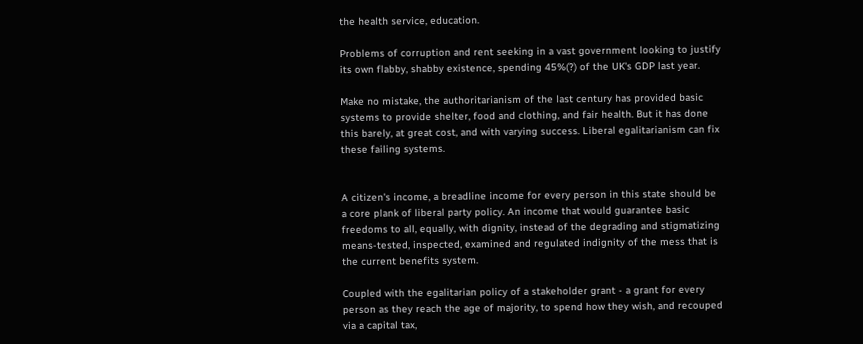the health service, education.

Problems of corruption and rent seeking in a vast government looking to justify its own flabby, shabby existence, spending 45%(?) of the UK's GDP last year.

Make no mistake, the authoritarianism of the last century has provided basic systems to provide shelter, food and clothing, and fair health. But it has done this barely, at great cost, and with varying success. Liberal egalitarianism can fix these failing systems.


A citizen's income, a breadline income for every person in this state should be a core plank of liberal party policy. An income that would guarantee basic freedoms to all, equally, with dignity, instead of the degrading and stigmatizing means-tested, inspected, examined and regulated indignity of the mess that is the current benefits system.

Coupled with the egalitarian policy of a stakeholder grant - a grant for every person as they reach the age of majority, to spend how they wish, and recouped via a capital tax,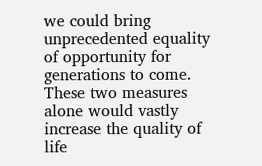we could bring unprecedented equality of opportunity for generations to come. These two measures alone would vastly increase the quality of life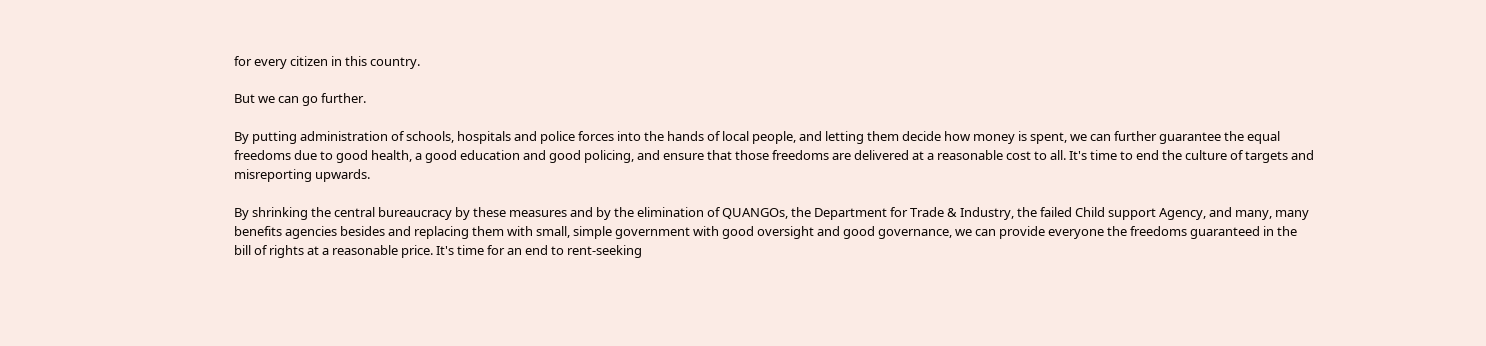for every citizen in this country.

But we can go further.

By putting administration of schools, hospitals and police forces into the hands of local people, and letting them decide how money is spent, we can further guarantee the equal freedoms due to good health, a good education and good policing, and ensure that those freedoms are delivered at a reasonable cost to all. It's time to end the culture of targets and misreporting upwards.

By shrinking the central bureaucracy by these measures and by the elimination of QUANGOs, the Department for Trade & Industry, the failed Child support Agency, and many, many benefits agencies besides and replacing them with small, simple government with good oversight and good governance, we can provide everyone the freedoms guaranteed in the bill of rights at a reasonable price. It's time for an end to rent-seeking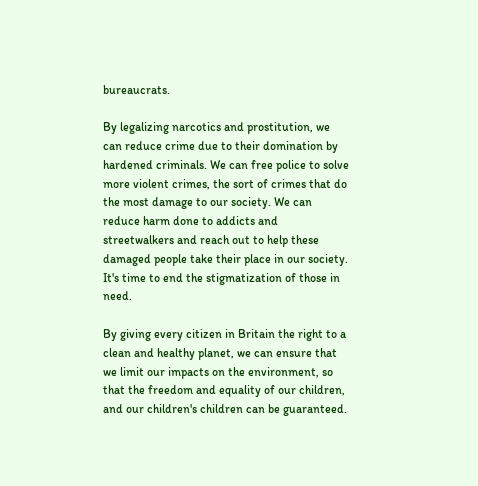bureaucrats.

By legalizing narcotics and prostitution, we can reduce crime due to their domination by hardened criminals. We can free police to solve more violent crimes, the sort of crimes that do the most damage to our society. We can reduce harm done to addicts and streetwalkers and reach out to help these damaged people take their place in our society. It's time to end the stigmatization of those in need.

By giving every citizen in Britain the right to a clean and healthy planet, we can ensure that we limit our impacts on the environment, so that the freedom and equality of our children, and our children's children can be guaranteed.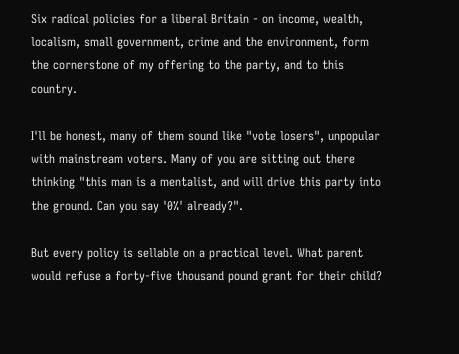Six radical policies for a liberal Britain - on income, wealth, localism, small government, crime and the environment, form the cornerstone of my offering to the party, and to this country.

I'll be honest, many of them sound like "vote losers", unpopular with mainstream voters. Many of you are sitting out there thinking "this man is a mentalist, and will drive this party into the ground. Can you say '0%' already?".

But every policy is sellable on a practical level. What parent would refuse a forty-five thousand pound grant for their child?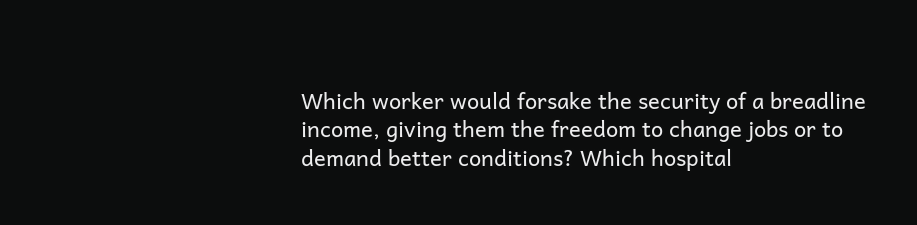Which worker would forsake the security of a breadline income, giving them the freedom to change jobs or to demand better conditions? Which hospital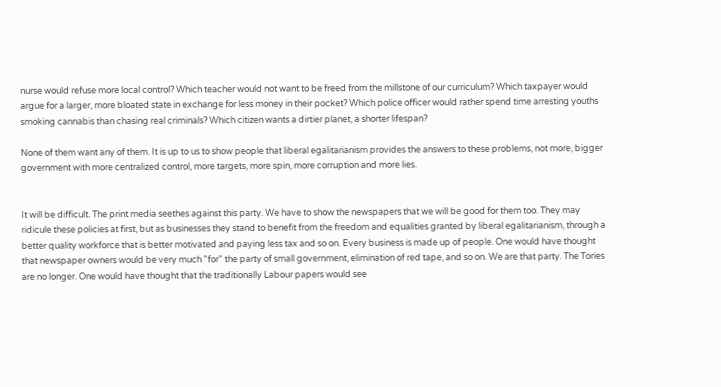nurse would refuse more local control? Which teacher would not want to be freed from the millstone of our curriculum? Which taxpayer would argue for a larger, more bloated state in exchange for less money in their pocket? Which police officer would rather spend time arresting youths smoking cannabis than chasing real criminals? Which citizen wants a dirtier planet, a shorter lifespan?

None of them want any of them. It is up to us to show people that liberal egalitarianism provides the answers to these problems, not more, bigger government with more centralized control, more targets, more spin, more corruption and more lies.


It will be difficult. The print media seethes against this party. We have to show the newspapers that we will be good for them too. They may ridicule these policies at first, but as businesses they stand to benefit from the freedom and equalities granted by liberal egalitarianism, through a better quality workforce that is better motivated and paying less tax and so on. Every business is made up of people. One would have thought that newspaper owners would be very much "for" the party of small government, elimination of red tape, and so on. We are that party. The Tories are no longer. One would have thought that the traditionally Labour papers would see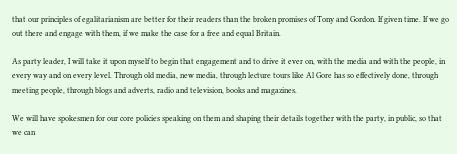that our principles of egalitarianism are better for their readers than the broken promises of Tony and Gordon. If given time. If we go out there and engage with them, if we make the case for a free and equal Britain.

As party leader, I will take it upon myself to begin that engagement and to drive it ever on, with the media and with the people, in every way and on every level. Through old media, new media, through lecture tours like Al Gore has so effectively done, through meeting people, through blogs and adverts, radio and television, books and magazines.

We will have spokesmen for our core policies speaking on them and shaping their details together with the party, in public, so that we can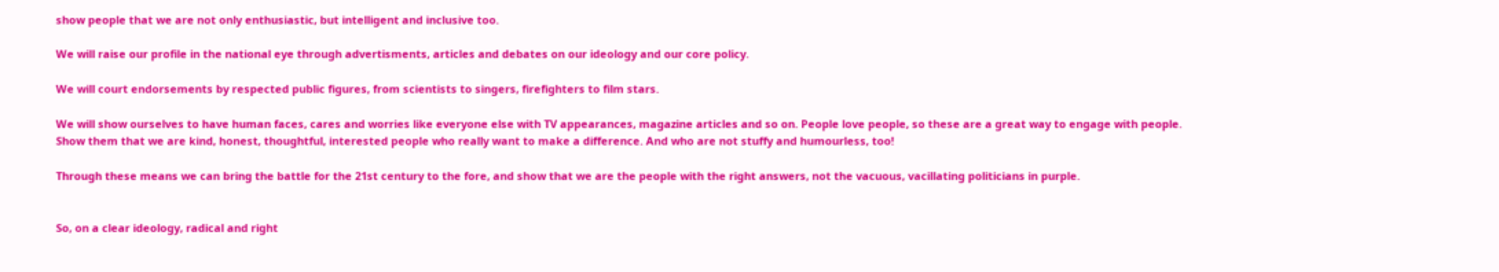show people that we are not only enthusiastic, but intelligent and inclusive too.

We will raise our profile in the national eye through advertisments, articles and debates on our ideology and our core policy.

We will court endorsements by respected public figures, from scientists to singers, firefighters to film stars.

We will show ourselves to have human faces, cares and worries like everyone else with TV appearances, magazine articles and so on. People love people, so these are a great way to engage with people. Show them that we are kind, honest, thoughtful, interested people who really want to make a difference. And who are not stuffy and humourless, too!

Through these means we can bring the battle for the 21st century to the fore, and show that we are the people with the right answers, not the vacuous, vacillating politicians in purple.


So, on a clear ideology, radical and right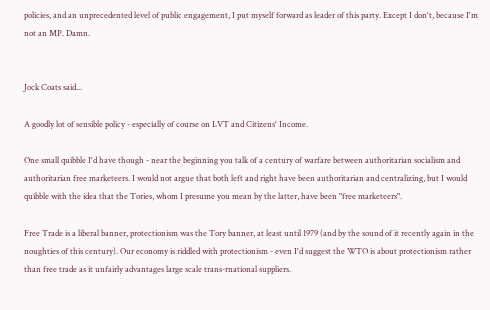policies, and an unprecedented level of public engagement, I put myself forward as leader of this party. Except I don't, because I'm not an MP. Damn.


Jock Coats said...

A goodly lot of sensible policy - especially of course on LVT and Citizens' Income.

One small quibble I'd have though - near the beginning you talk of a century of warfare between authoritarian socialism and authoritarian free marketeers. I would not argue that both left and right have been authoritarian and centralizing, but I would quibble with the idea that the Tories, whom I presume you mean by the latter, have been "free marketeers".

Free Trade is a liberal banner, protectionism was the Tory banner, at least until 1979 (and by the sound of it recently again in the noughties of this century). Our economy is riddled with protectionism - even I'd suggest the WTO is about protectionism rather than free trade as it unfairly advantages large scale trans-rnational suppliers.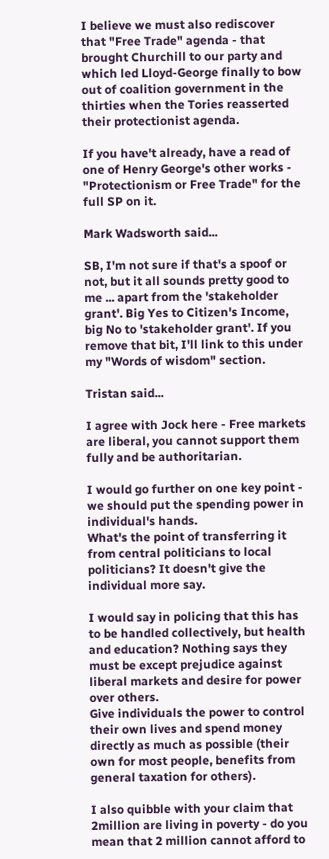I believe we must also rediscover that "Free Trade" agenda - that brought Churchill to our party and which led Lloyd-George finally to bow out of coalition government in the thirties when the Tories reasserted their protectionist agenda.

If you have't already, have a read of one of Henry George's other works - "Protectionism or Free Trade" for the full SP on it.

Mark Wadsworth said...

SB, I'm not sure if that's a spoof or not, but it all sounds pretty good to me ... apart from the 'stakeholder grant'. Big Yes to Citizen's Income, big No to 'stakeholder grant'. If you remove that bit, I'll link to this under my "Words of wisdom" section.

Tristan said...

I agree with Jock here - Free markets are liberal, you cannot support them fully and be authoritarian.

I would go further on one key point - we should put the spending power in individual's hands.
What's the point of transferring it from central politicians to local politicians? It doesn't give the individual more say.

I would say in policing that this has to be handled collectively, but health and education? Nothing says they must be except prejudice against liberal markets and desire for power over others.
Give individuals the power to control their own lives and spend money directly as much as possible (their own for most people, benefits from general taxation for others).

I also quibble with your claim that 2million are living in poverty - do you mean that 2 million cannot afford to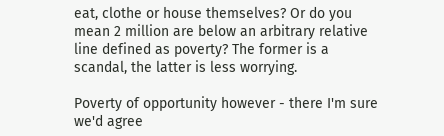eat, clothe or house themselves? Or do you mean 2 million are below an arbitrary relative line defined as poverty? The former is a scandal, the latter is less worrying.

Poverty of opportunity however - there I'm sure we'd agree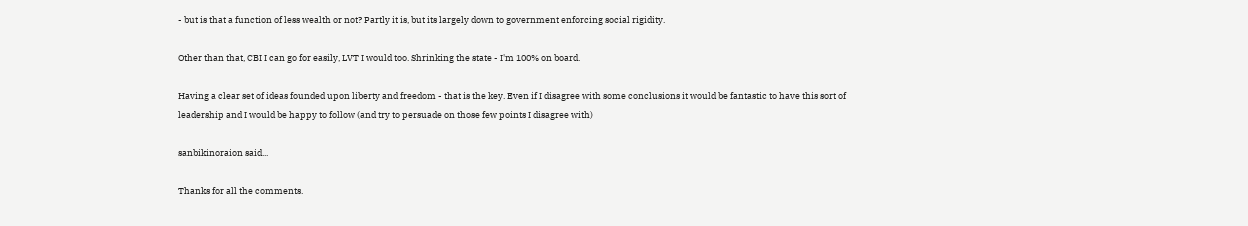- but is that a function of less wealth or not? Partly it is, but its largely down to government enforcing social rigidity.

Other than that, CBI I can go for easily, LVT I would too. Shrinking the state - I'm 100% on board.

Having a clear set of ideas founded upon liberty and freedom - that is the key. Even if I disagree with some conclusions it would be fantastic to have this sort of leadership and I would be happy to follow (and try to persuade on those few points I disagree with)

sanbikinoraion said...

Thanks for all the comments.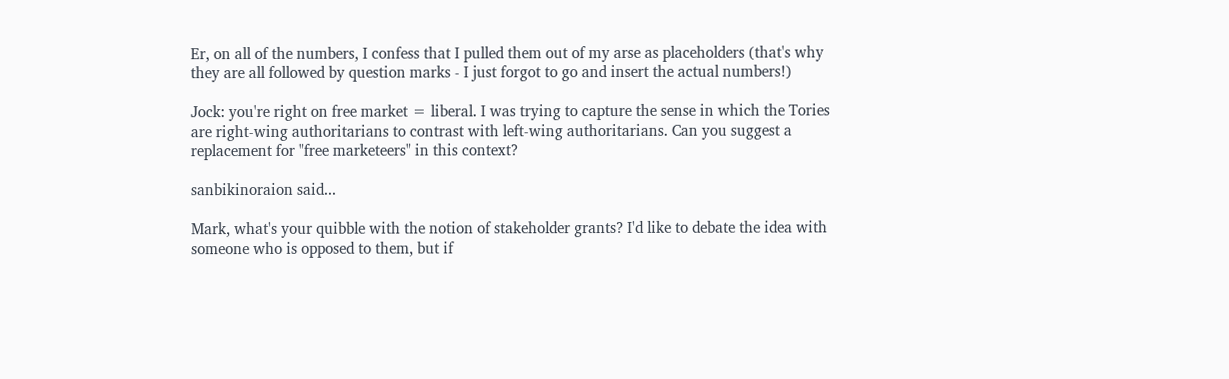Er, on all of the numbers, I confess that I pulled them out of my arse as placeholders (that's why they are all followed by question marks - I just forgot to go and insert the actual numbers!)

Jock: you're right on free market = liberal. I was trying to capture the sense in which the Tories are right-wing authoritarians to contrast with left-wing authoritarians. Can you suggest a replacement for "free marketeers" in this context?

sanbikinoraion said...

Mark, what's your quibble with the notion of stakeholder grants? I'd like to debate the idea with someone who is opposed to them, but if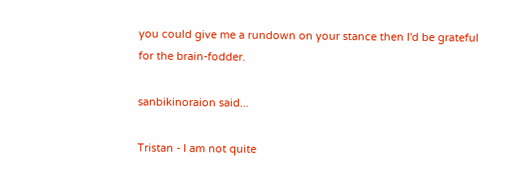you could give me a rundown on your stance then I'd be grateful for the brain-fodder.

sanbikinoraion said...

Tristan - I am not quite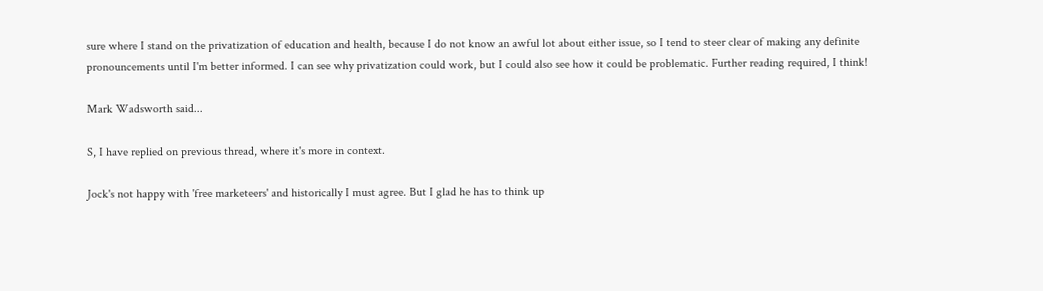sure where I stand on the privatization of education and health, because I do not know an awful lot about either issue, so I tend to steer clear of making any definite pronouncements until I'm better informed. I can see why privatization could work, but I could also see how it could be problematic. Further reading required, I think!

Mark Wadsworth said...

S, I have replied on previous thread, where it's more in context.

Jock's not happy with 'free marketeers' and historically I must agree. But I glad he has to think up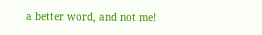a better word, and not me!